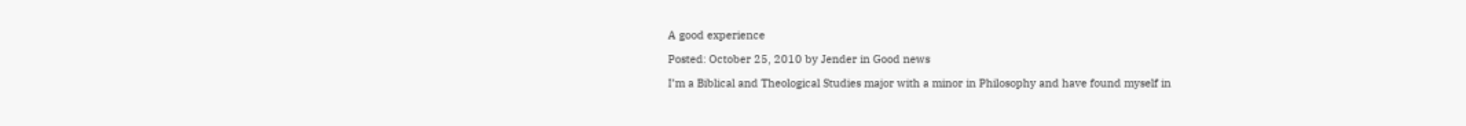A good experience

Posted: October 25, 2010 by Jender in Good news

I’m a Biblical and Theological Studies major with a minor in Philosophy and have found myself in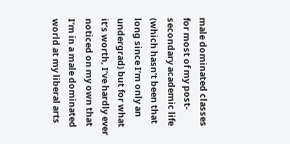male dominated classes for most of my post-secondary academic life (which hasn’t been that long since I’m only an undergrad) but for what it’s worth, I’ve hardly ever noticed on my own that I’m in a male dominated world at my liberal arts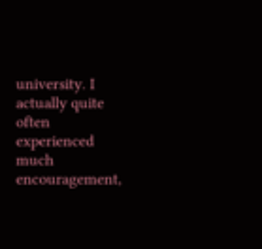university. I actually quite often experienced much encouragement,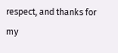respect, and thanks for my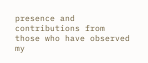presence and contributions from those who have observed my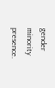gender minority presence.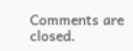Comments are closed.